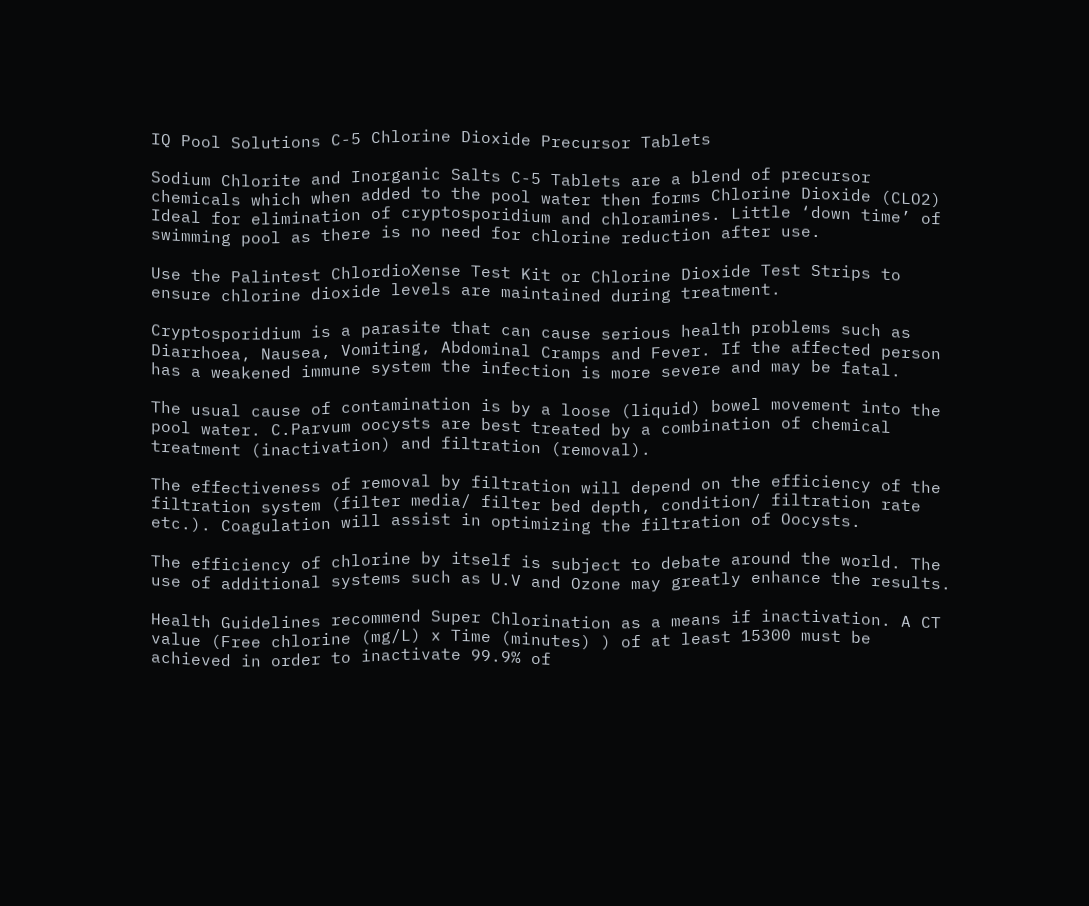IQ Pool Solutions C-5 Chlorine Dioxide Precursor Tablets

Sodium Chlorite and Inorganic Salts C-5 Tablets are a blend of precursor chemicals which when added to the pool water then forms Chlorine Dioxide (CLO2) Ideal for elimination of cryptosporidium and chloramines. Little ‘down time’ of swimming pool as there is no need for chlorine reduction after use.

Use the Palintest ChlordioXense Test Kit or Chlorine Dioxide Test Strips to ensure chlorine dioxide levels are maintained during treatment.

Cryptosporidium is a parasite that can cause serious health problems such as Diarrhoea, Nausea, Vomiting, Abdominal Cramps and Fever. If the affected person has a weakened immune system the infection is more severe and may be fatal.

The usual cause of contamination is by a loose (liquid) bowel movement into the pool water. C.Parvum oocysts are best treated by a combination of chemical treatment (inactivation) and filtration (removal).

The effectiveness of removal by filtration will depend on the efficiency of the filtration system (filter media/ filter bed depth, condition/ filtration rate etc.). Coagulation will assist in optimizing the filtration of Oocysts.

The efficiency of chlorine by itself is subject to debate around the world. The use of additional systems such as U.V and Ozone may greatly enhance the results.

Health Guidelines recommend Super Chlorination as a means if inactivation. A CT value (Free chlorine (mg/L) x Time (minutes) ) of at least 15300 must be achieved in order to inactivate 99.9% of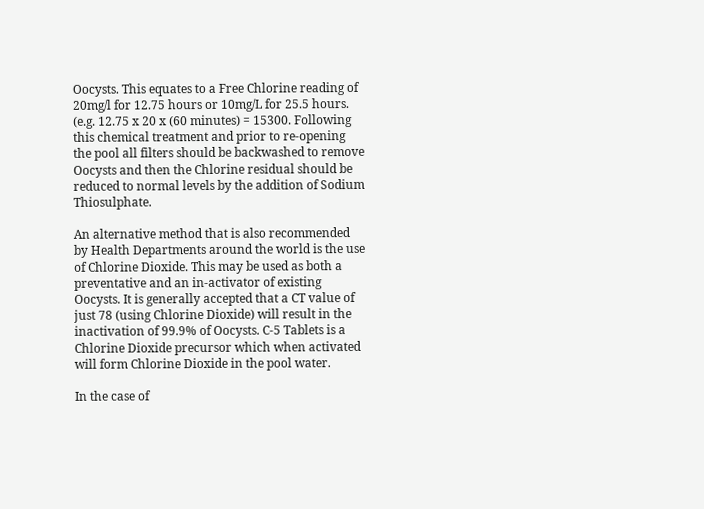Oocysts. This equates to a Free Chlorine reading of 20mg/l for 12.75 hours or 10mg/L for 25.5 hours. (e.g. 12.75 x 20 x (60 minutes) = 15300. Following this chemical treatment and prior to re-opening the pool all filters should be backwashed to remove Oocysts and then the Chlorine residual should be reduced to normal levels by the addition of Sodium Thiosulphate.

An alternative method that is also recommended by Health Departments around the world is the use of Chlorine Dioxide. This may be used as both a preventative and an in-activator of existing Oocysts. It is generally accepted that a CT value of just 78 (using Chlorine Dioxide) will result in the inactivation of 99.9% of Oocysts. C-5 Tablets is a Chlorine Dioxide precursor which when activated will form Chlorine Dioxide in the pool water.

In the case of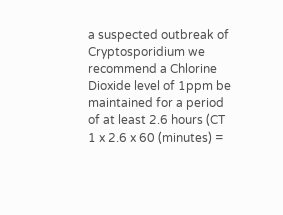a suspected outbreak of Cryptosporidium we recommend a Chlorine Dioxide level of 1ppm be maintained for a period of at least 2.6 hours (CT 1 x 2.6 x 60 (minutes) =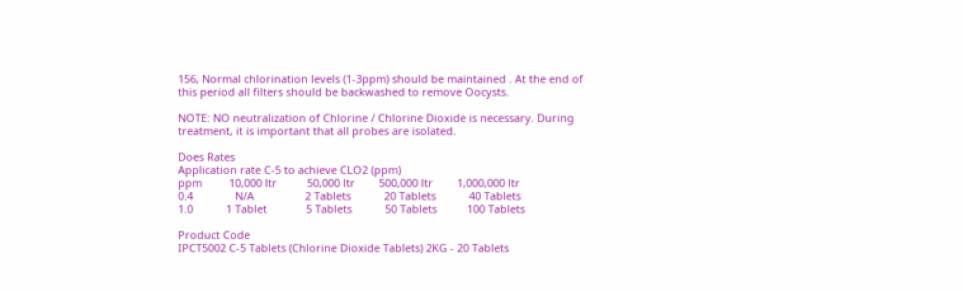156, Normal chlorination levels (1-3ppm) should be maintained . At the end of this period all filters should be backwashed to remove Oocysts.

NOTE: NO neutralization of Chlorine / Chlorine Dioxide is necessary. During treatment, it is important that all probes are isolated.

Does Rates
Application rate C-5 to achieve CLO2 (ppm)
ppm         10,000 ltr          50,000 ltr        500,000 ltr        1,000,000 ltr
0.4              N/A                 2 Tablets           20 Tablets           40 Tablets
1.0           1 Tablet             5 Tablets           50 Tablets          100 Tablets

Product Code
IPCT5002 C-5 Tablets (Chlorine Dioxide Tablets) 2KG - 20 Tablets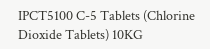IPCT5100 C-5 Tablets (Chlorine Dioxide Tablets) 10KG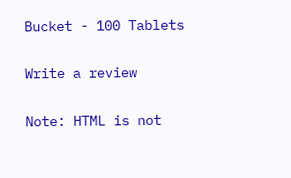Bucket - 100 Tablets

Write a review

Note: HTML is not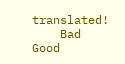translated!
    Bad           Good